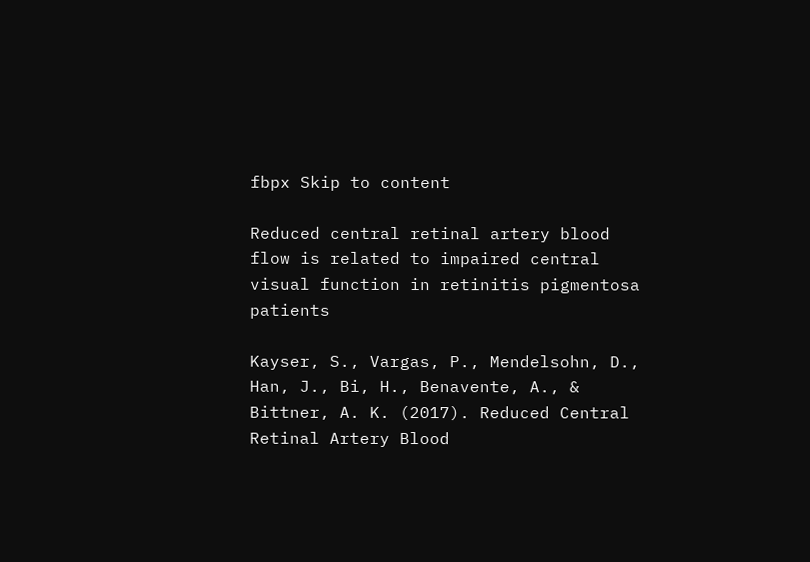fbpx Skip to content

Reduced central retinal artery blood flow is related to impaired central visual function in retinitis pigmentosa patients

Kayser, S., Vargas, P., Mendelsohn, D., Han, J., Bi, H., Benavente, A., & Bittner, A. K. (2017). Reduced Central Retinal Artery Blood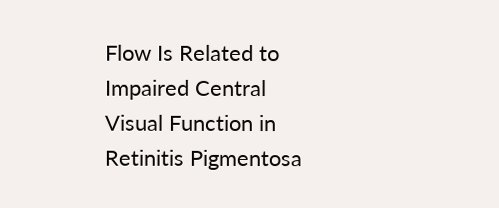Flow Is Related to Impaired Central Visual Function in Retinitis Pigmentosa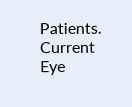Patients. Current Eye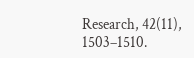Research, 42(11), 1503–1510.